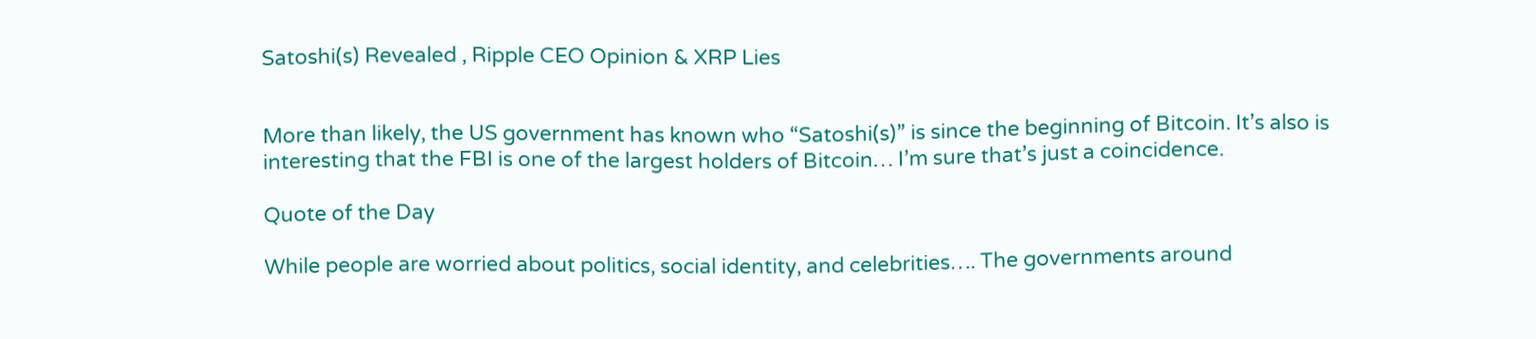Satoshi(s) Revealed , Ripple CEO Opinion & XRP Lies


More than likely, the US government has known who “Satoshi(s)” is since the beginning of Bitcoin. It’s also is interesting that the FBI is one of the largest holders of Bitcoin… I’m sure that’s just a coincidence.

Quote of the Day

While people are worried about politics, social identity, and celebrities…. The governments around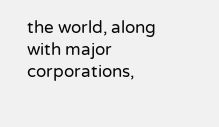the world, along with major corporations,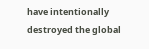have intentionally destroyed the global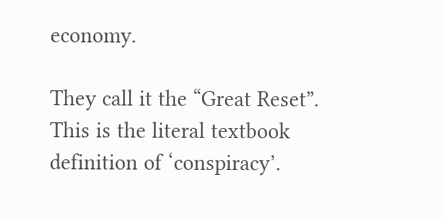economy.

They call it the “Great Reset”. This is the literal textbook definition of ‘conspiracy’.